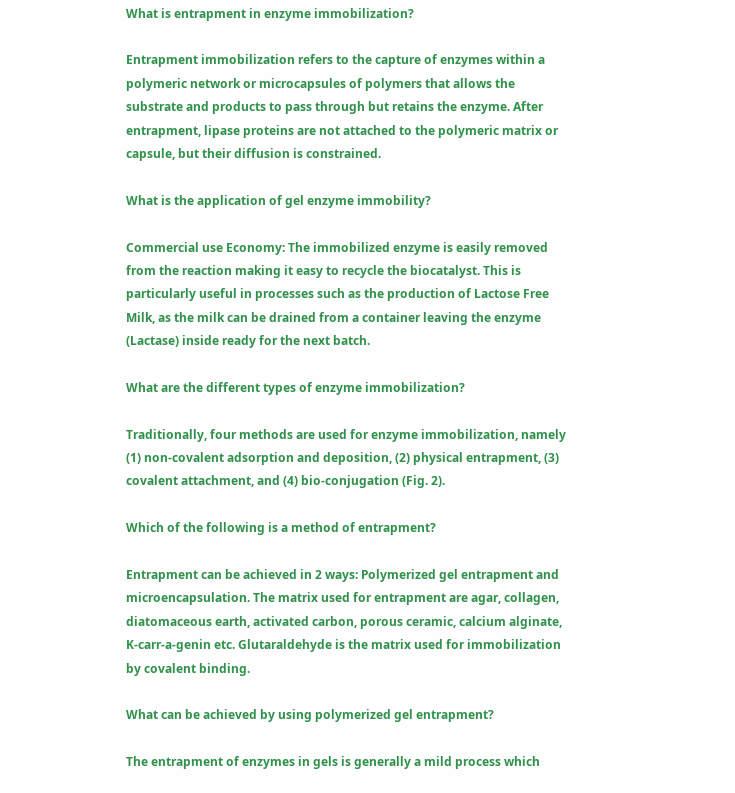What is entrapment in enzyme immobilization?

Entrapment immobilization refers to the capture of enzymes within a polymeric network or microcapsules of polymers that allows the substrate and products to pass through but retains the enzyme. After entrapment, lipase proteins are not attached to the polymeric matrix or capsule, but their diffusion is constrained.

What is the application of gel enzyme immobility?

Commercial use Economy: The immobilized enzyme is easily removed from the reaction making it easy to recycle the biocatalyst. This is particularly useful in processes such as the production of Lactose Free Milk, as the milk can be drained from a container leaving the enzyme (Lactase) inside ready for the next batch.

What are the different types of enzyme immobilization?

Traditionally, four methods are used for enzyme immobilization, namely (1) non-covalent adsorption and deposition, (2) physical entrapment, (3) covalent attachment, and (4) bio-conjugation (Fig. 2).

Which of the following is a method of entrapment?

Entrapment can be achieved in 2 ways: Polymerized gel entrapment and microencapsulation. The matrix used for entrapment are agar, collagen, diatomaceous earth, activated carbon, porous ceramic, calcium alginate, K-carr-a-genin etc. Glutaraldehyde is the matrix used for immobilization by covalent binding.

What can be achieved by using polymerized gel entrapment?

The entrapment of enzymes in gels is generally a mild process which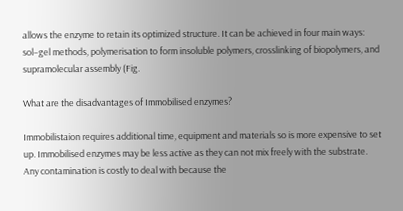allows the enzyme to retain its optimized structure. It can be achieved in four main ways: sol–gel methods, polymerisation to form insoluble polymers, crosslinking of biopolymers, and supramolecular assembly (Fig.

What are the disadvantages of Immobilised enzymes?

Immobilistaion requires additional time, equipment and materials so is more expensive to set up. Immobilised enzymes may be less active as they can not mix freely with the substrate. Any contamination is costly to deal with because the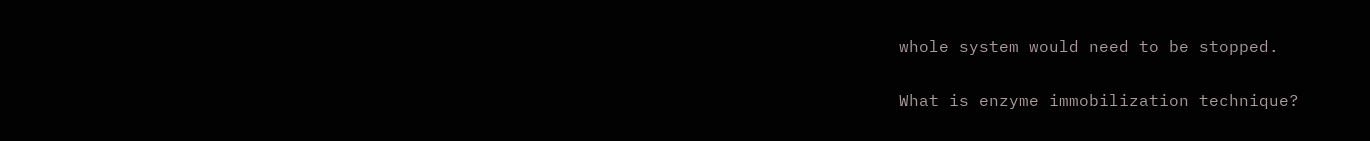whole system would need to be stopped.

What is enzyme immobilization technique?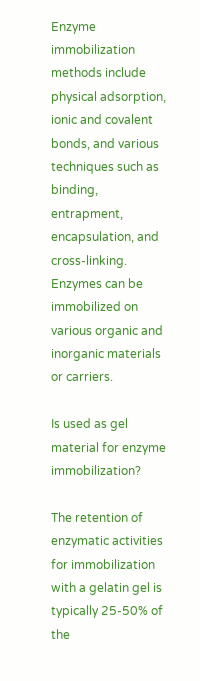Enzyme immobilization methods include physical adsorption, ionic and covalent bonds, and various techniques such as binding, entrapment, encapsulation, and cross-linking. Enzymes can be immobilized on various organic and inorganic materials or carriers.

Is used as gel material for enzyme immobilization?

The retention of enzymatic activities for immobilization with a gelatin gel is typically 25-50% of the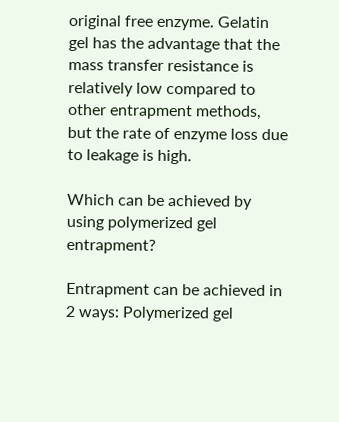original free enzyme. Gelatin gel has the advantage that the mass transfer resistance is relatively low compared to other entrapment methods, but the rate of enzyme loss due to leakage is high.

Which can be achieved by using polymerized gel entrapment?

Entrapment can be achieved in 2 ways: Polymerized gel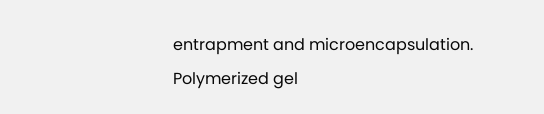entrapment and microencapsulation. Polymerized gel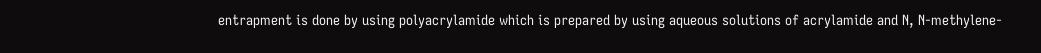entrapment is done by using polyacrylamide which is prepared by using aqueous solutions of acrylamide and N, N-methylene-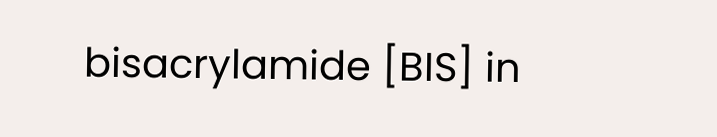bisacrylamide [BIS] in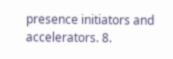presence initiators and accelerators. 8.